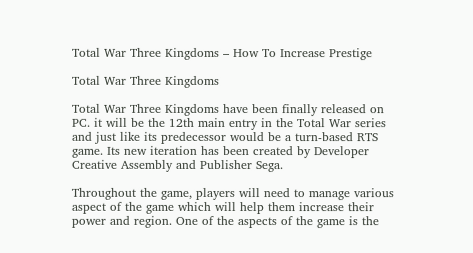Total War Three Kingdoms – How To Increase Prestige

Total War Three Kingdoms

Total War Three Kingdoms have been finally released on PC. it will be the 12th main entry in the Total War series and just like its predecessor would be a turn-based RTS game. Its new iteration has been created by Developer Creative Assembly and Publisher Sega.

Throughout the game, players will need to manage various aspect of the game which will help them increase their power and region. One of the aspects of the game is the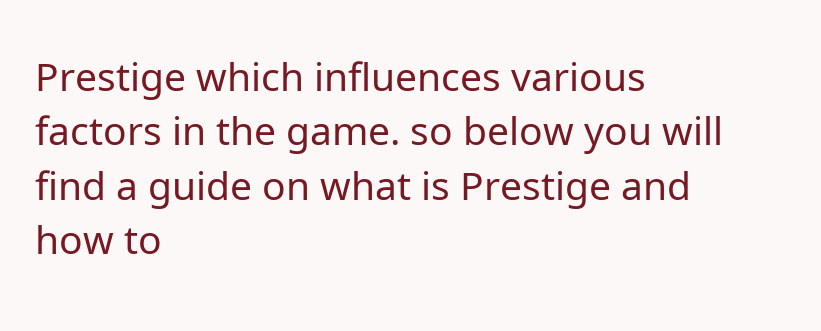Prestige which influences various factors in the game. so below you will find a guide on what is Prestige and how to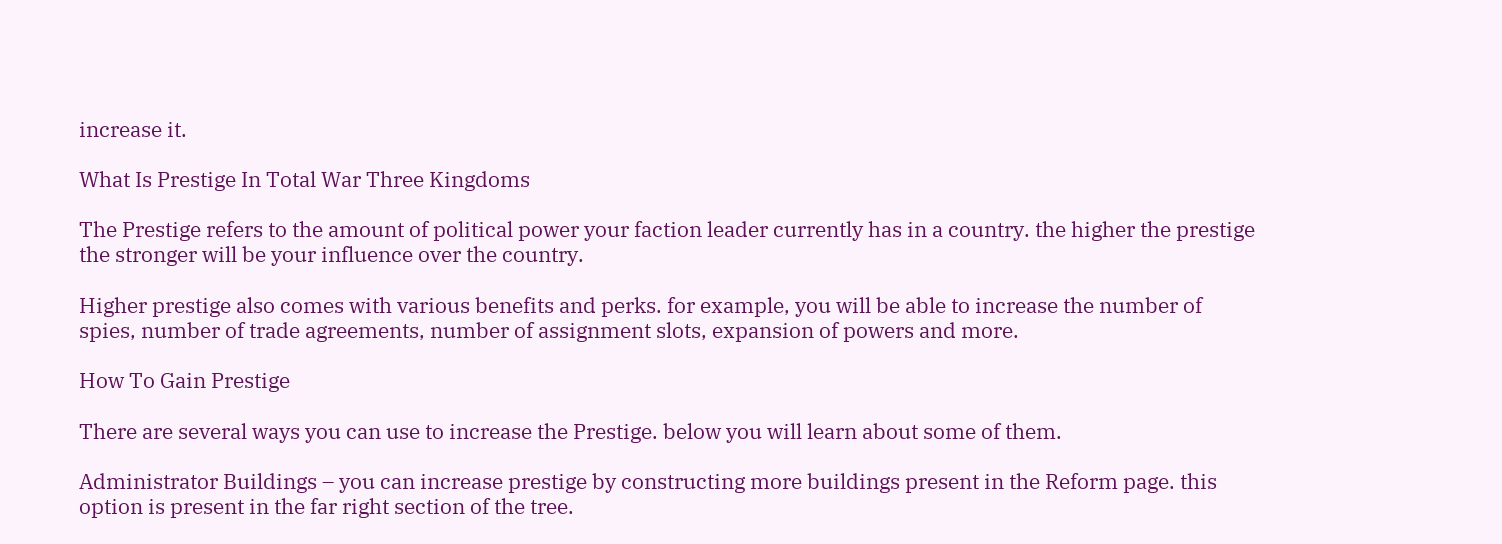increase it.

What Is Prestige In Total War Three Kingdoms

The Prestige refers to the amount of political power your faction leader currently has in a country. the higher the prestige the stronger will be your influence over the country.

Higher prestige also comes with various benefits and perks. for example, you will be able to increase the number of spies, number of trade agreements, number of assignment slots, expansion of powers and more.

How To Gain Prestige

There are several ways you can use to increase the Prestige. below you will learn about some of them.

Administrator Buildings – you can increase prestige by constructing more buildings present in the Reform page. this option is present in the far right section of the tree.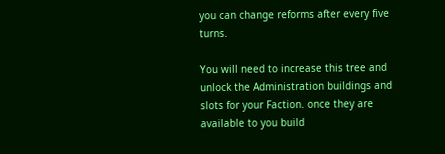you can change reforms after every five turns.

You will need to increase this tree and unlock the Administration buildings and slots for your Faction. once they are available to you build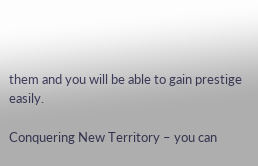them and you will be able to gain prestige easily.

Conquering New Territory – you can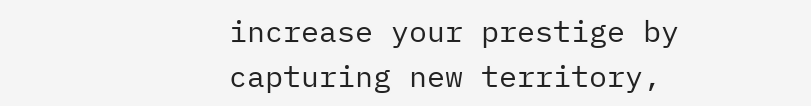increase your prestige by capturing new territory,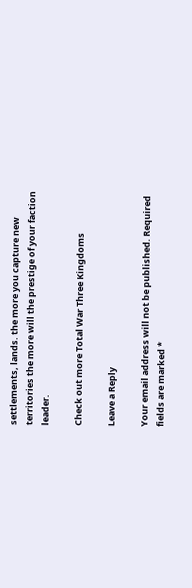settlements, lands. the more you capture new territories the more will the prestige of your faction leader.

Check out more Total War Three Kingdoms

Leave a Reply

Your email address will not be published. Required fields are marked *